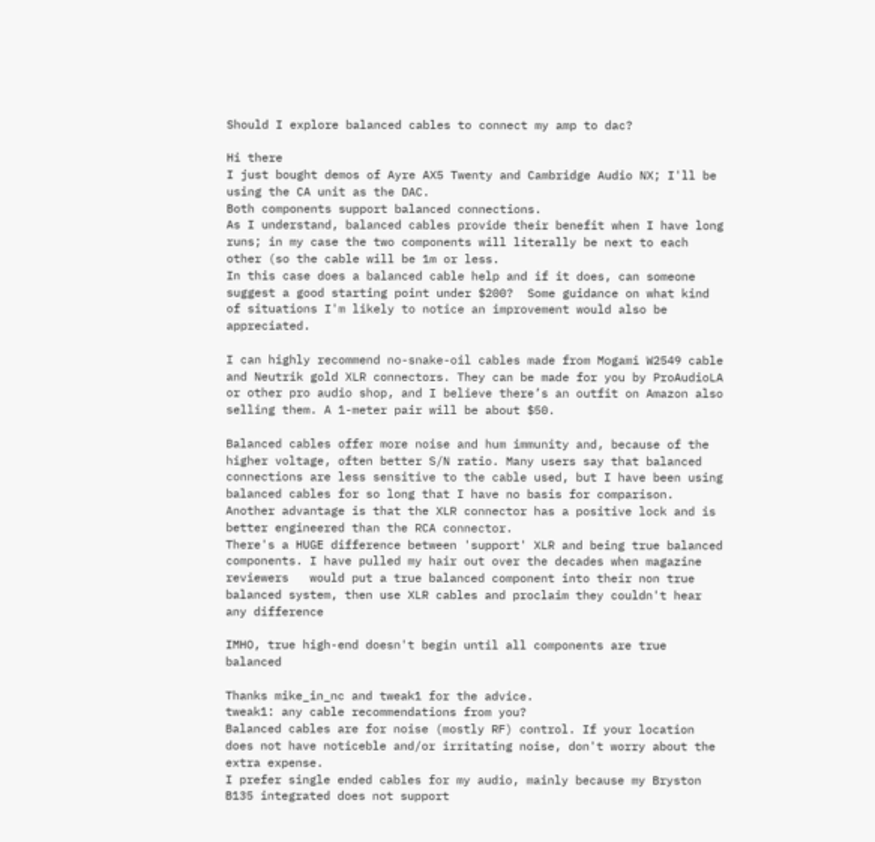Should I explore balanced cables to connect my amp to dac?

Hi there
I just bought demos of Ayre AX5 Twenty and Cambridge Audio NX; I'll be using the CA unit as the DAC.
Both components support balanced connections.
As I understand, balanced cables provide their benefit when I have long runs; in my case the two components will literally be next to each other (so the cable will be 1m or less.
In this case does a balanced cable help and if it does, can someone suggest a good starting point under $200?  Some guidance on what kind of situations I'm likely to notice an improvement would also be appreciated.

I can highly recommend no-snake-oil cables made from Mogami W2549 cable and Neutrik gold XLR connectors. They can be made for you by ProAudioLA or other pro audio shop, and I believe there’s an outfit on Amazon also selling them. A 1-meter pair will be about $50.

Balanced cables offer more noise and hum immunity and, because of the higher voltage, often better S/N ratio. Many users say that balanced connections are less sensitive to the cable used, but I have been using balanced cables for so long that I have no basis for comparison. Another advantage is that the XLR connector has a positive lock and is better engineered than the RCA connector.
There's a HUGE difference between 'support' XLR and being true balanced components. I have pulled my hair out over the decades when magazine reviewers   would put a true balanced component into their non true balanced system, then use XLR cables and proclaim they couldn't hear any difference

IMHO, true high-end doesn't begin until all components are true balanced

Thanks mike_in_nc and tweak1 for the advice.
tweak1: any cable recommendations from you?
Balanced cables are for noise (mostly RF) control. If your location does not have noticeble and/or irritating noise, don't worry about the extra expense.
I prefer single ended cables for my audio, mainly because my Bryston B135 integrated does not support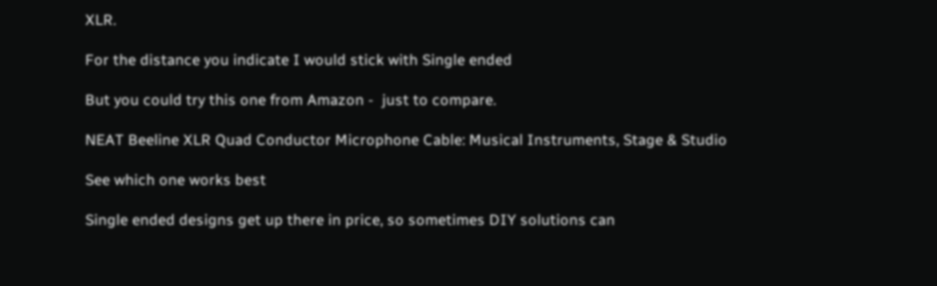XLR.

For the distance you indicate I would stick with Single ended

But you could try this one from Amazon -  just to compare.

NEAT Beeline XLR Quad Conductor Microphone Cable: Musical Instruments, Stage & Studio

See which one works best

Single ended designs get up there in price, so sometimes DIY solutions can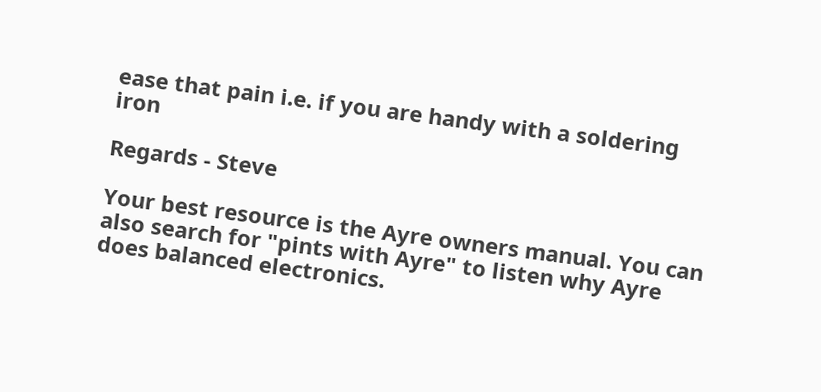ease that pain i.e. if you are handy with a soldering iron

Regards - Steve

Your best resource is the Ayre owners manual. You can also search for "pints with Ayre" to listen why Ayre does balanced electronics.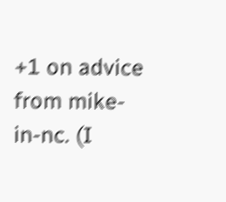+1 on advice from mike-in-nc. (I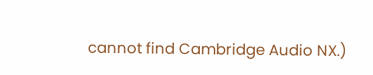cannot find Cambridge Audio NX.)